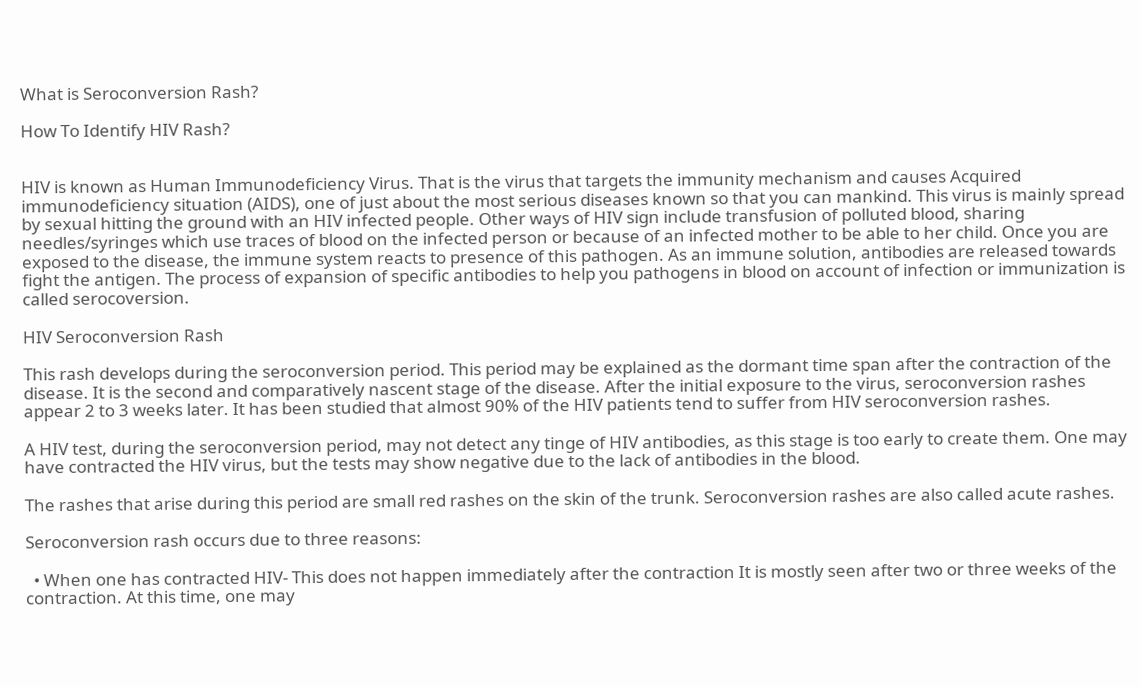What is Seroconversion Rash?

How To Identify HIV Rash?


HIV is known as Human Immunodeficiency Virus. That is the virus that targets the immunity mechanism and causes Acquired immunodeficiency situation (AIDS), one of just about the most serious diseases known so that you can mankind. This virus is mainly spread by sexual hitting the ground with an HIV infected people. Other ways of HIV sign include transfusion of polluted blood, sharing needles/syringes which use traces of blood on the infected person or because of an infected mother to be able to her child. Once you are exposed to the disease, the immune system reacts to presence of this pathogen. As an immune solution, antibodies are released towards fight the antigen. The process of expansion of specific antibodies to help you pathogens in blood on account of infection or immunization is called serocoversion.

HIV Seroconversion Rash

This rash develops during the seroconversion period. This period may be explained as the dormant time span after the contraction of the disease. It is the second and comparatively nascent stage of the disease. After the initial exposure to the virus, seroconversion rashes appear 2 to 3 weeks later. It has been studied that almost 90% of the HIV patients tend to suffer from HIV seroconversion rashes.

A HIV test, during the seroconversion period, may not detect any tinge of HIV antibodies, as this stage is too early to create them. One may have contracted the HIV virus, but the tests may show negative due to the lack of antibodies in the blood.

The rashes that arise during this period are small red rashes on the skin of the trunk. Seroconversion rashes are also called acute rashes.

Seroconversion rash occurs due to three reasons:

  • When one has contracted HIV- This does not happen immediately after the contraction It is mostly seen after two or three weeks of the contraction. At this time, one may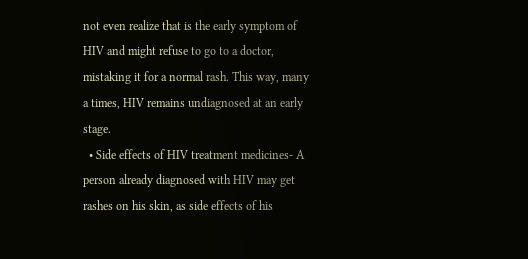not even realize that is the early symptom of HIV and might refuse to go to a doctor, mistaking it for a normal rash. This way, many a times, HIV remains undiagnosed at an early stage.
  • Side effects of HIV treatment medicines- A person already diagnosed with HIV may get rashes on his skin, as side effects of his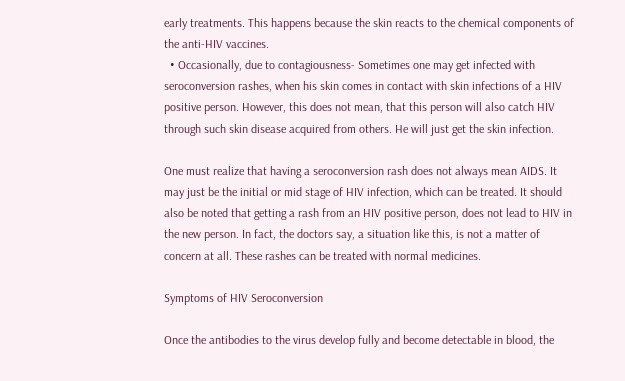early treatments. This happens because the skin reacts to the chemical components of the anti-HIV vaccines.
  • Occasionally, due to contagiousness- Sometimes one may get infected with seroconversion rashes, when his skin comes in contact with skin infections of a HIV positive person. However, this does not mean, that this person will also catch HIV through such skin disease acquired from others. He will just get the skin infection.

One must realize that having a seroconversion rash does not always mean AIDS. It may just be the initial or mid stage of HIV infection, which can be treated. It should also be noted that getting a rash from an HIV positive person, does not lead to HIV in the new person. In fact, the doctors say, a situation like this, is not a matter of concern at all. These rashes can be treated with normal medicines.

Symptoms of HIV Seroconversion

Once the antibodies to the virus develop fully and become detectable in blood, the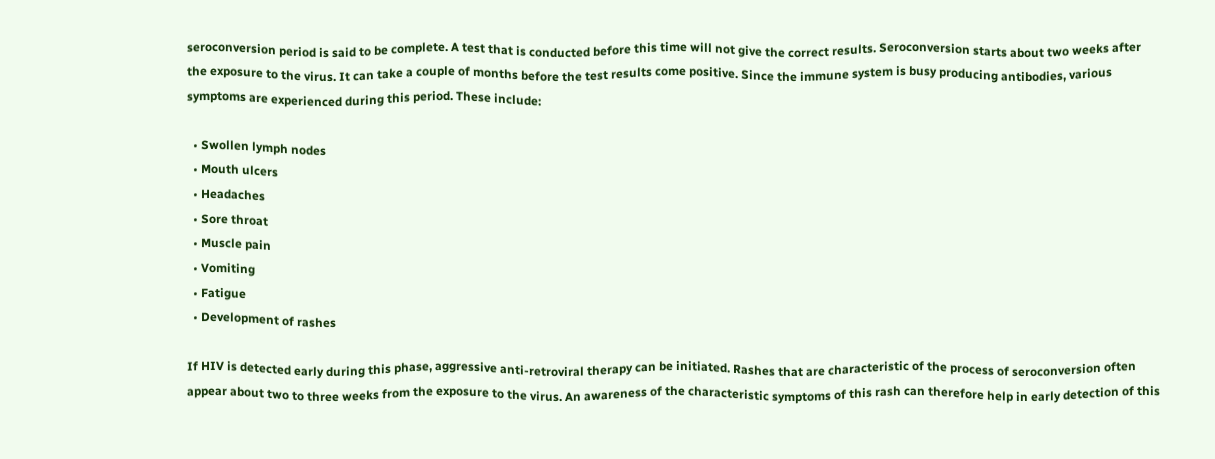seroconversion period is said to be complete. A test that is conducted before this time will not give the correct results. Seroconversion starts about two weeks after the exposure to the virus. It can take a couple of months before the test results come positive. Since the immune system is busy producing antibodies, various symptoms are experienced during this period. These include:

  • Swollen lymph nodes
  • Mouth ulcers
  • Headaches
  • Sore throat
  • Muscle pain
  • Vomiting
  • Fatigue
  • Development of rashes

If HIV is detected early during this phase, aggressive anti-retroviral therapy can be initiated. Rashes that are characteristic of the process of seroconversion often appear about two to three weeks from the exposure to the virus. An awareness of the characteristic symptoms of this rash can therefore help in early detection of this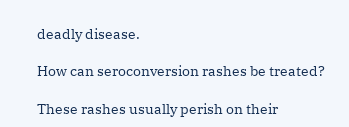deadly disease.

How can seroconversion rashes be treated?

These rashes usually perish on their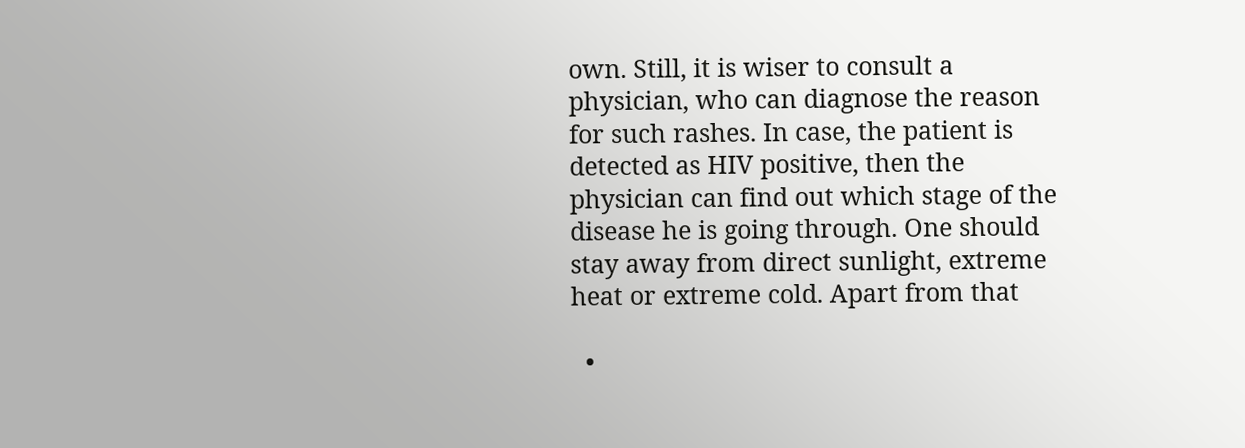own. Still, it is wiser to consult a physician, who can diagnose the reason for such rashes. In case, the patient is detected as HIV positive, then the physician can find out which stage of the disease he is going through. One should stay away from direct sunlight, extreme heat or extreme cold. Apart from that

  •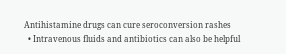Antihistamine drugs can cure seroconversion rashes
  • Intravenous fluids and antibiotics can also be helpful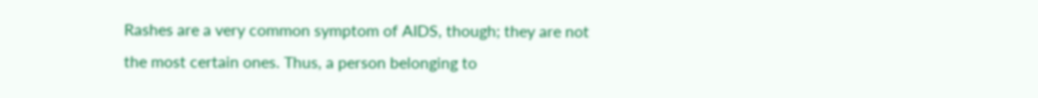Rashes are a very common symptom of AIDS, though; they are not the most certain ones. Thus, a person belonging to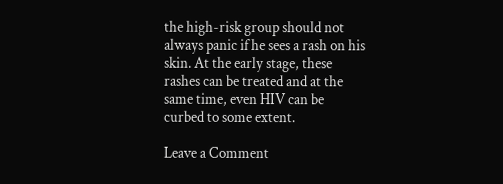the high-risk group should not always panic if he sees a rash on his skin. At the early stage, these rashes can be treated and at the same time, even HIV can be curbed to some extent.

Leave a Comment